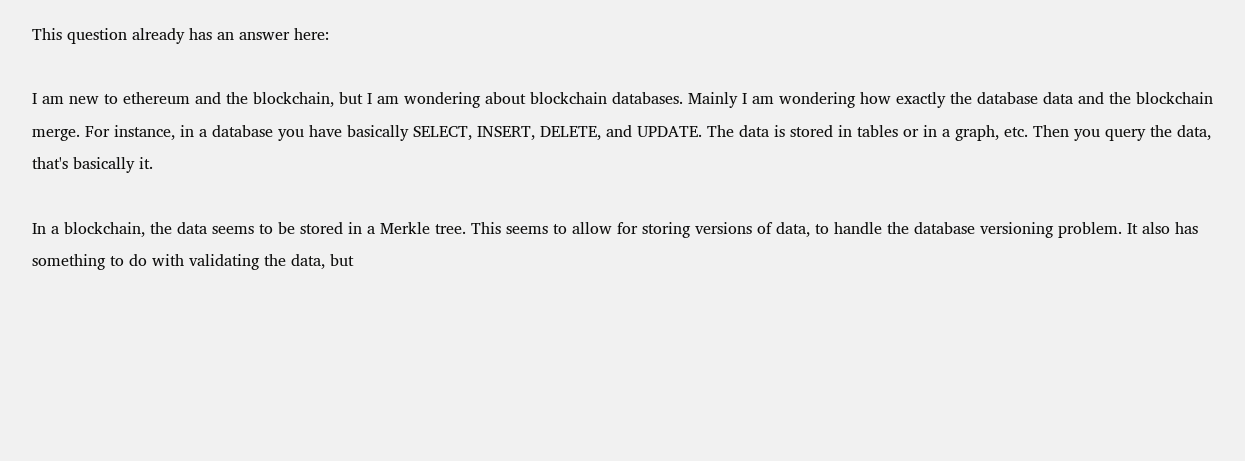This question already has an answer here:

I am new to ethereum and the blockchain, but I am wondering about blockchain databases. Mainly I am wondering how exactly the database data and the blockchain merge. For instance, in a database you have basically SELECT, INSERT, DELETE, and UPDATE. The data is stored in tables or in a graph, etc. Then you query the data, that's basically it.

In a blockchain, the data seems to be stored in a Merkle tree. This seems to allow for storing versions of data, to handle the database versioning problem. It also has something to do with validating the data, but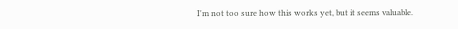I'm not too sure how this works yet, but it seems valuable.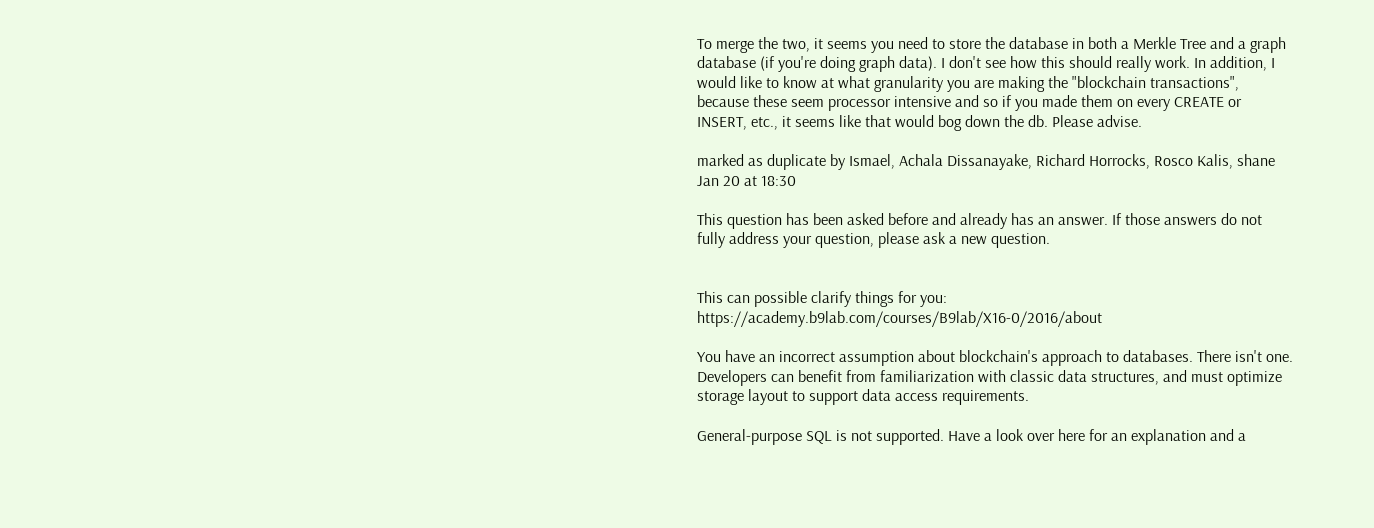To merge the two, it seems you need to store the database in both a Merkle Tree and a graph database (if you're doing graph data). I don't see how this should really work. In addition, I would like to know at what granularity you are making the "blockchain transactions", because these seem processor intensive and so if you made them on every CREATE or INSERT, etc., it seems like that would bog down the db. Please advise.

marked as duplicate by Ismael, Achala Dissanayake, Richard Horrocks, Rosco Kalis, shane Jan 20 at 18:30

This question has been asked before and already has an answer. If those answers do not fully address your question, please ask a new question.


This can possible clarify things for you: https://academy.b9lab.com/courses/B9lab/X16-0/2016/about

You have an incorrect assumption about blockchain's approach to databases. There isn't one. Developers can benefit from familiarization with classic data structures, and must optimize storage layout to support data access requirements.

General-purpose SQL is not supported. Have a look over here for an explanation and a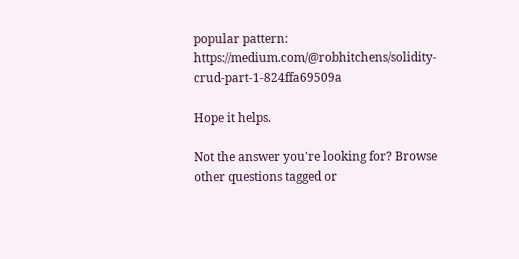popular pattern: https://medium.com/@robhitchens/solidity-crud-part-1-824ffa69509a

Hope it helps.

Not the answer you're looking for? Browse other questions tagged or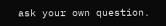ask your own question.